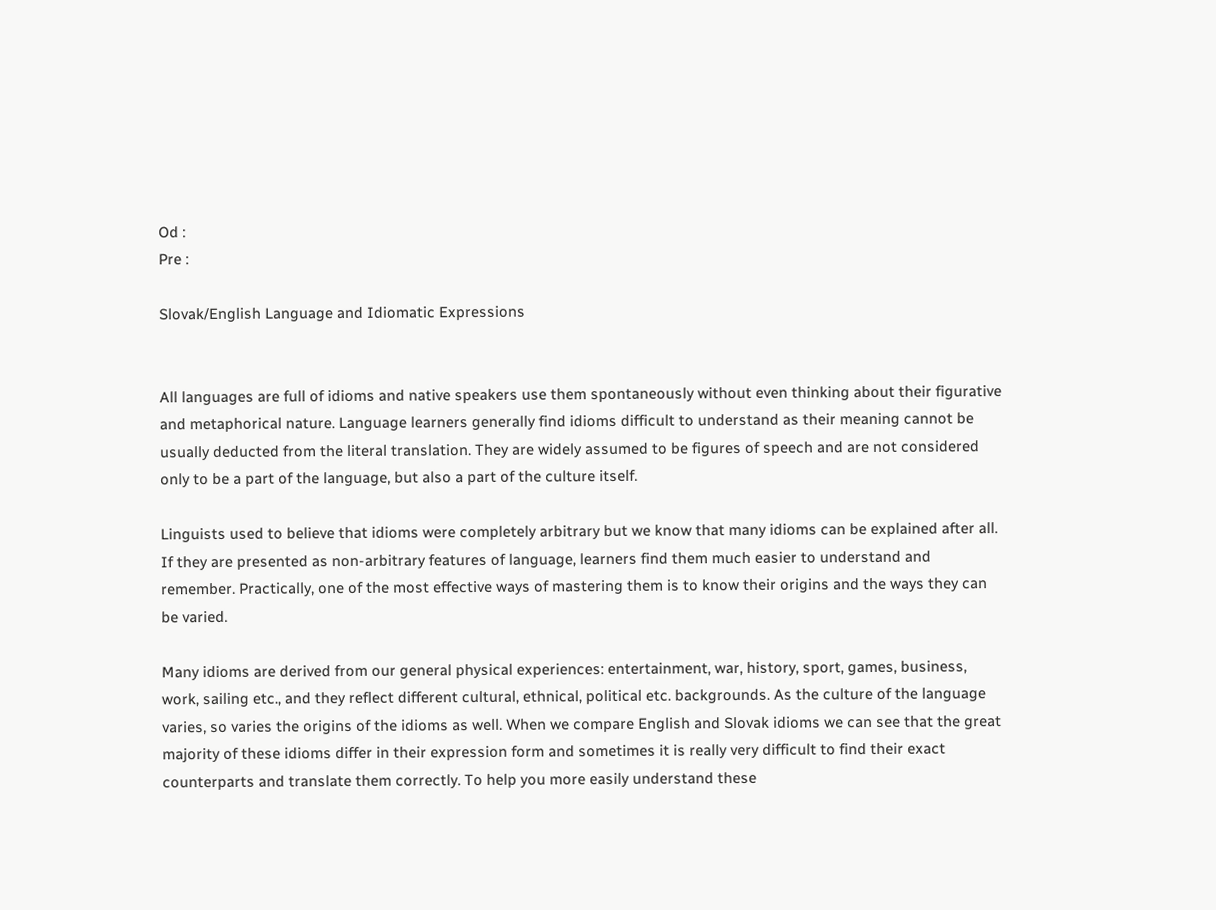Od :
Pre :

Slovak/English Language and Idiomatic Expressions


All languages are full of idioms and native speakers use them spontaneously without even thinking about their figurative and metaphorical nature. Language learners generally find idioms difficult to understand as their meaning cannot be usually deducted from the literal translation. They are widely assumed to be figures of speech and are not considered only to be a part of the language, but also a part of the culture itself.

Linguists used to believe that idioms were completely arbitrary but we know that many idioms can be explained after all. If they are presented as non-arbitrary features of language, learners find them much easier to understand and remember. Practically, one of the most effective ways of mastering them is to know their origins and the ways they can be varied.

Many idioms are derived from our general physical experiences: entertainment, war, history, sport, games, business, work, sailing etc., and they reflect different cultural, ethnical, political etc. backgrounds. As the culture of the language varies, so varies the origins of the idioms as well. When we compare English and Slovak idioms we can see that the great majority of these idioms differ in their expression form and sometimes it is really very difficult to find their exact counterparts and translate them correctly. To help you more easily understand these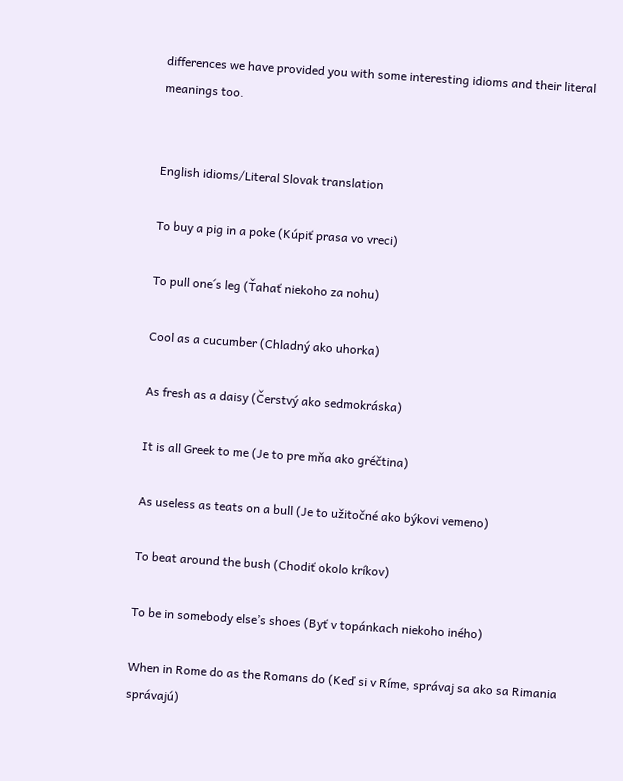differences we have provided you with some interesting idioms and their literal meanings too.


English idioms/Literal Slovak translation

To buy a pig in a poke (Kúpiť prasa vo vreci)

To pull one´s leg (Ťahať niekoho za nohu)

Cool as a cucumber (Chladný ako uhorka)

As fresh as a daisy (Čerstvý ako sedmokráska)

It is all Greek to me (Je to pre mňa ako gréčtina)

As useless as teats on a bull (Je to užitočné ako býkovi vemeno)

To beat around the bush (Chodiť okolo kríkov)

To be in somebody else’s shoes (Byť v topánkach niekoho iného)

When in Rome do as the Romans do (Keď si v Ríme, správaj sa ako sa Rimania správajú)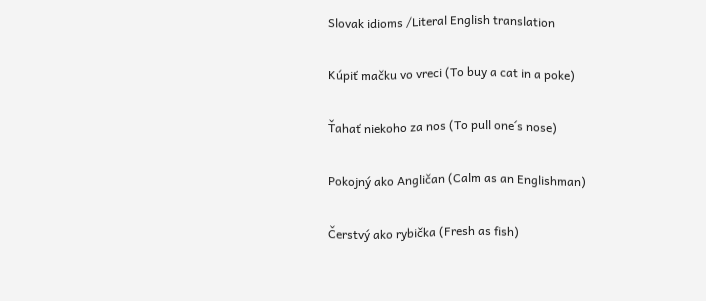Slovak idioms /Literal English translation

Kúpiť mačku vo vreci (To buy a cat in a poke)

Ťahať niekoho za nos (To pull one´s nose)

Pokojný ako Angličan (Calm as an Englishman)

Čerstvý ako rybička (Fresh as fish)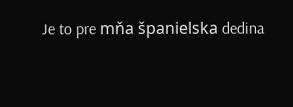Je to pre mňa španielska dedina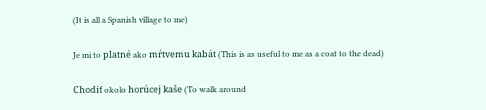(It is all a Spanish village to me)

Je mi to platné ako mŕtvemu kabát (This is as useful to me as a coat to the dead)

Chodiť okolo horúcej kaše (To walk around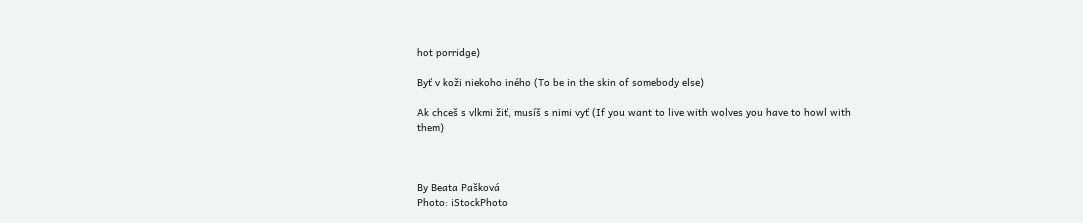hot porridge)

Byť v koži niekoho iného (To be in the skin of somebody else)

Ak chceš s vlkmi žiť, musíš s nimi vyť (If you want to live with wolves you have to howl with them)



By Beata Pašková
Photo: iStockPhoto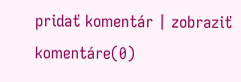pridať komentár | zobraziť komentáre(0)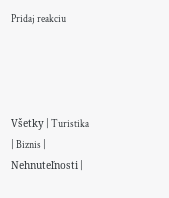Pridaj reakciu




Všetky | Turistika | Biznis | Nehnuteľnosti |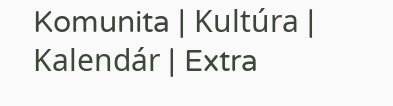Komunita | Kultúra | Kalendár | Extra